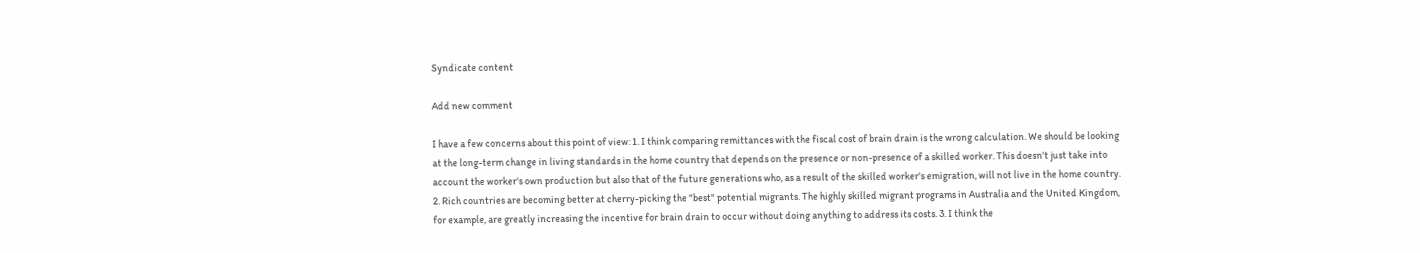Syndicate content

Add new comment

I have a few concerns about this point of view: 1. I think comparing remittances with the fiscal cost of brain drain is the wrong calculation. We should be looking at the long-term change in living standards in the home country that depends on the presence or non-presence of a skilled worker. This doesn't just take into account the worker's own production but also that of the future generations who, as a result of the skilled worker's emigration, will not live in the home country. 2. Rich countries are becoming better at cherry-picking the "best" potential migrants. The highly skilled migrant programs in Australia and the United Kingdom, for example, are greatly increasing the incentive for brain drain to occur without doing anything to address its costs. 3. I think the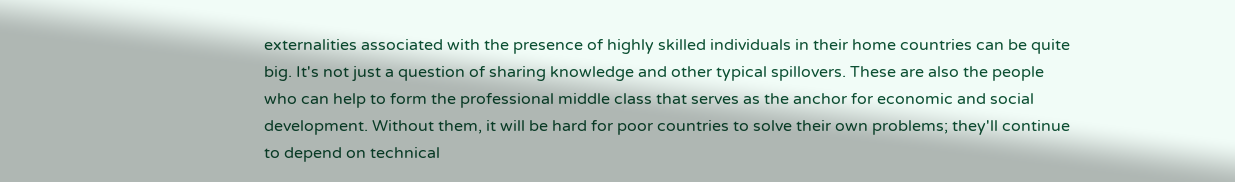externalities associated with the presence of highly skilled individuals in their home countries can be quite big. It's not just a question of sharing knowledge and other typical spillovers. These are also the people who can help to form the professional middle class that serves as the anchor for economic and social development. Without them, it will be hard for poor countries to solve their own problems; they'll continue to depend on technical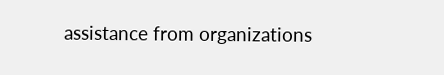assistance from organizations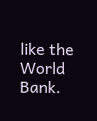like the World Bank.